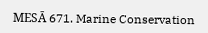MESĀ 671. Marine Conservation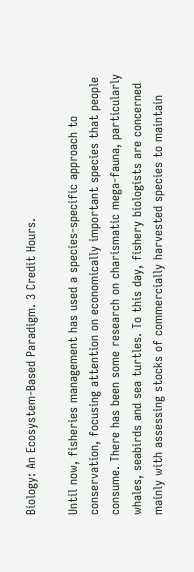Biology: An Ecosystem-Based Paradigm. 3 Credit Hours.

Until now, fisheries management has used a species-specific approach to conservation, focusing attention on economically important species that people consume. There has been some research on charismatic mega-fauna, particularly whales, seabirds and sea turtles. To this day, fishery biologists are concerned mainly with assessing stocks of commercially harvested species to maintain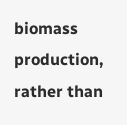biomass production, rather than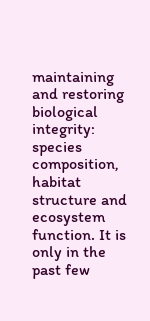maintaining and restoring biological integrity: species composition, habitat structure and ecosystem function. It is only in the past few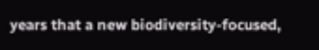years that a new biodiversity-focused,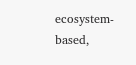ecosystem-based,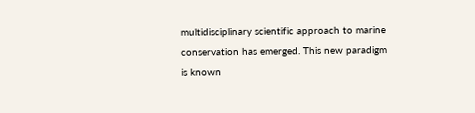multidisciplinary scientific approach to marine conservation has emerged. This new paradigm is known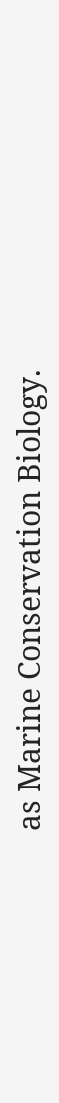as Marine Conservation Biology.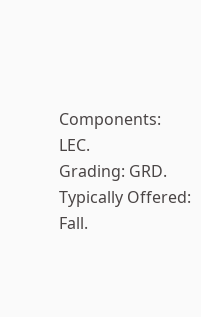Components: LEC.
Grading: GRD.
Typically Offered: Fall.